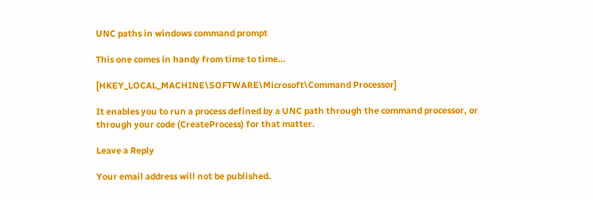UNC paths in windows command prompt

This one comes in handy from time to time…

[HKEY_LOCAL_MACHINE\SOFTWARE\Microsoft\Command Processor]

It enables you to run a process defined by a UNC path through the command processor, or through your code (CreateProcess) for that matter.

Leave a Reply

Your email address will not be published.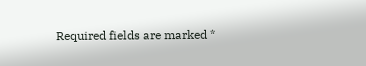Required fields are marked *